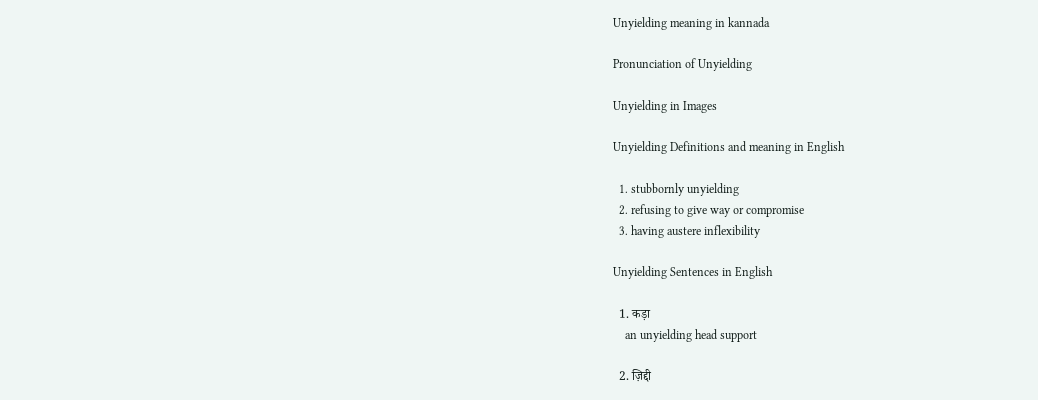Unyielding meaning in kannada

Pronunciation of Unyielding

Unyielding in Images

Unyielding Definitions and meaning in English

  1. stubbornly unyielding
  2. refusing to give way or compromise
  3. having austere inflexibility

Unyielding Sentences in English

  1. कड़ा
    an unyielding head support

  2. ज़िद्दी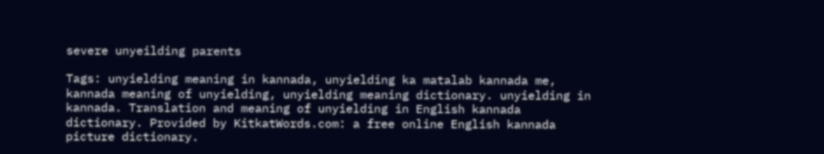severe unyeilding parents

Tags: unyielding meaning in kannada, unyielding ka matalab kannada me, kannada meaning of unyielding, unyielding meaning dictionary. unyielding in kannada. Translation and meaning of unyielding in English kannada dictionary. Provided by KitkatWords.com: a free online English kannada picture dictionary.